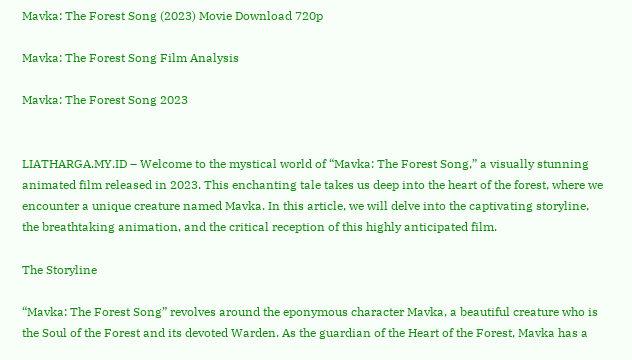Mavka: The Forest Song (2023) Movie Download 720p

Mavka: The Forest Song Film Analysis

Mavka: The Forest Song 2023


LIATHARGA.MY.ID – Welcome to the mystical world of “Mavka: The Forest Song,” a visually stunning animated film released in 2023. This enchanting tale takes us deep into the heart of the forest, where we encounter a unique creature named Mavka. In this article, we will delve into the captivating storyline, the breathtaking animation, and the critical reception of this highly anticipated film.

The Storyline

“Mavka: The Forest Song” revolves around the eponymous character Mavka, a beautiful creature who is the Soul of the Forest and its devoted Warden. As the guardian of the Heart of the Forest, Mavka has a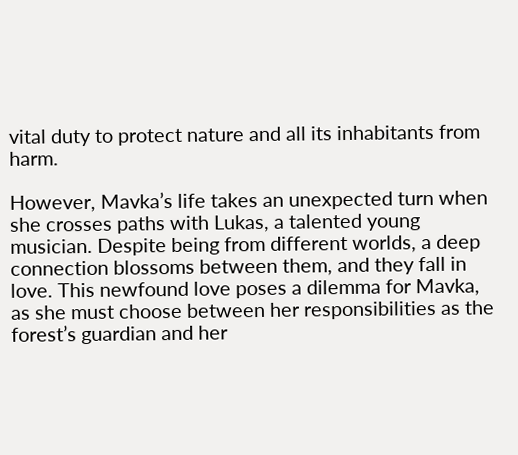vital duty to protect nature and all its inhabitants from harm.

However, Mavka’s life takes an unexpected turn when she crosses paths with Lukas, a talented young musician. Despite being from different worlds, a deep connection blossoms between them, and they fall in love. This newfound love poses a dilemma for Mavka, as she must choose between her responsibilities as the forest’s guardian and her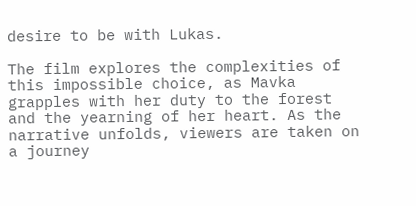desire to be with Lukas.

The film explores the complexities of this impossible choice, as Mavka grapples with her duty to the forest and the yearning of her heart. As the narrative unfolds, viewers are taken on a journey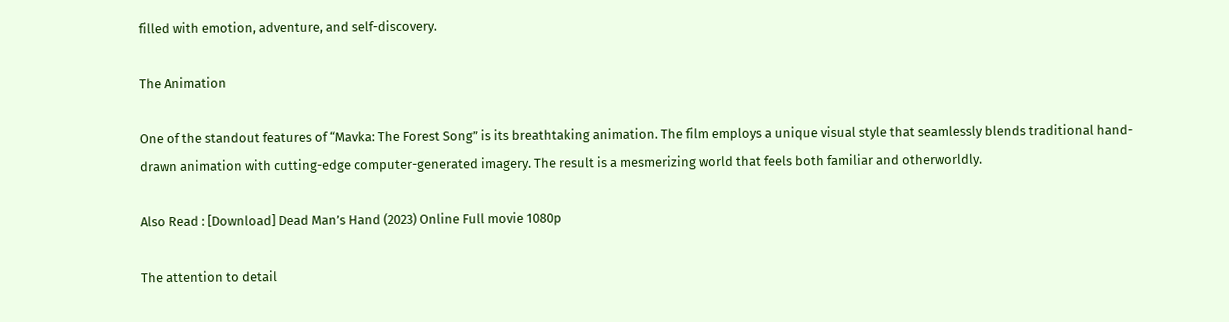filled with emotion, adventure, and self-discovery.

The Animation

One of the standout features of “Mavka: The Forest Song” is its breathtaking animation. The film employs a unique visual style that seamlessly blends traditional hand-drawn animation with cutting-edge computer-generated imagery. The result is a mesmerizing world that feels both familiar and otherworldly.

Also Read : [Download] Dead Man’s Hand (2023) Online Full movie 1080p

The attention to detail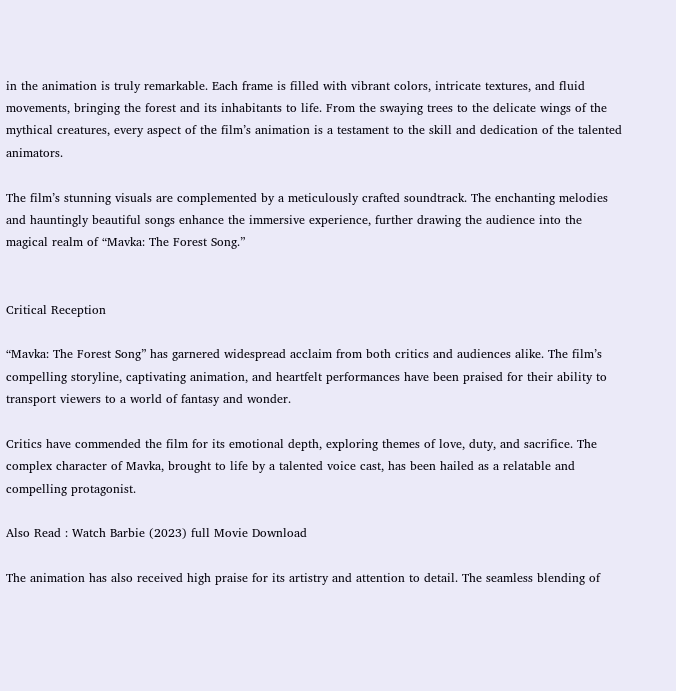in the animation is truly remarkable. Each frame is filled with vibrant colors, intricate textures, and fluid movements, bringing the forest and its inhabitants to life. From the swaying trees to the delicate wings of the mythical creatures, every aspect of the film’s animation is a testament to the skill and dedication of the talented animators.

The film’s stunning visuals are complemented by a meticulously crafted soundtrack. The enchanting melodies and hauntingly beautiful songs enhance the immersive experience, further drawing the audience into the magical realm of “Mavka: The Forest Song.”


Critical Reception

“Mavka: The Forest Song” has garnered widespread acclaim from both critics and audiences alike. The film’s compelling storyline, captivating animation, and heartfelt performances have been praised for their ability to transport viewers to a world of fantasy and wonder.

Critics have commended the film for its emotional depth, exploring themes of love, duty, and sacrifice. The complex character of Mavka, brought to life by a talented voice cast, has been hailed as a relatable and compelling protagonist.

Also Read : Watch Barbie (2023) full Movie Download

The animation has also received high praise for its artistry and attention to detail. The seamless blending of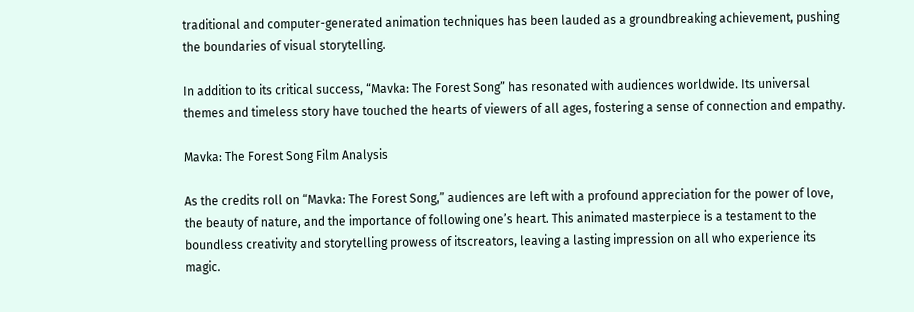traditional and computer-generated animation techniques has been lauded as a groundbreaking achievement, pushing the boundaries of visual storytelling.

In addition to its critical success, “Mavka: The Forest Song” has resonated with audiences worldwide. Its universal themes and timeless story have touched the hearts of viewers of all ages, fostering a sense of connection and empathy.

Mavka: The Forest Song Film Analysis

As the credits roll on “Mavka: The Forest Song,” audiences are left with a profound appreciation for the power of love, the beauty of nature, and the importance of following one’s heart. This animated masterpiece is a testament to the boundless creativity and storytelling prowess of itscreators, leaving a lasting impression on all who experience its magic.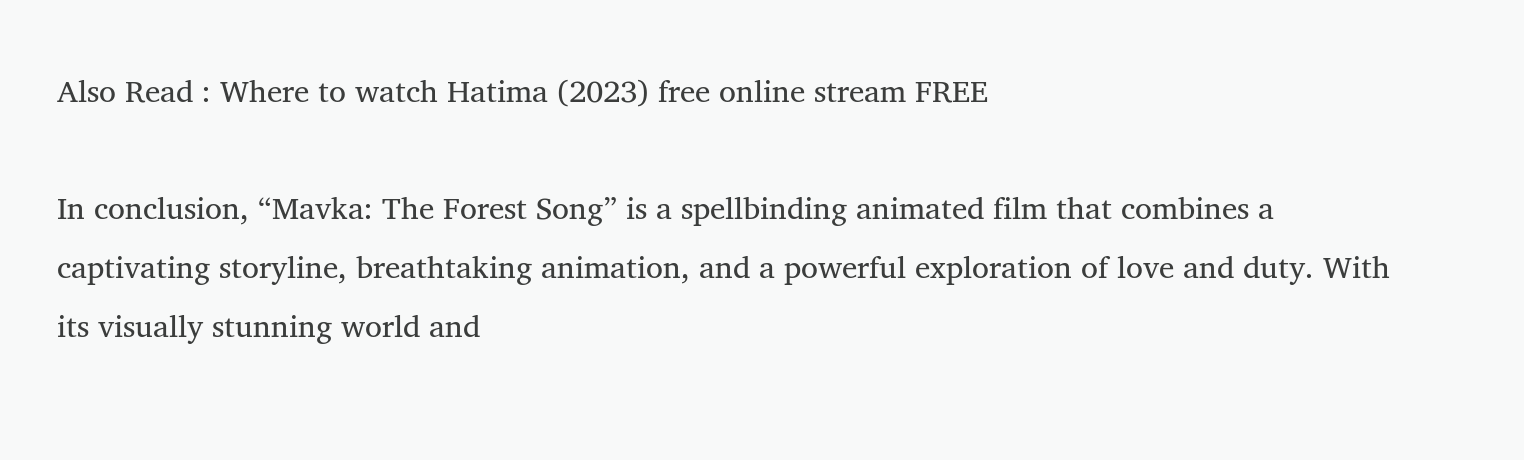Also Read : Where to watch Hatima (2023) free online stream FREE

In conclusion, “Mavka: The Forest Song” is a spellbinding animated film that combines a captivating storyline, breathtaking animation, and a powerful exploration of love and duty. With its visually stunning world and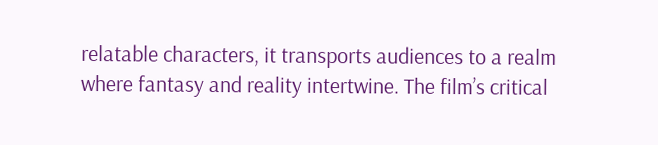relatable characters, it transports audiences to a realm where fantasy and reality intertwine. The film’s critical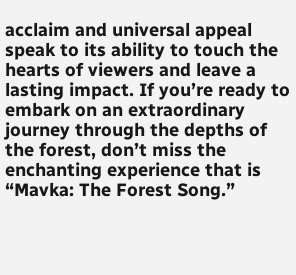acclaim and universal appeal speak to its ability to touch the hearts of viewers and leave a lasting impact. If you’re ready to embark on an extraordinary journey through the depths of the forest, don’t miss the enchanting experience that is “Mavka: The Forest Song.”